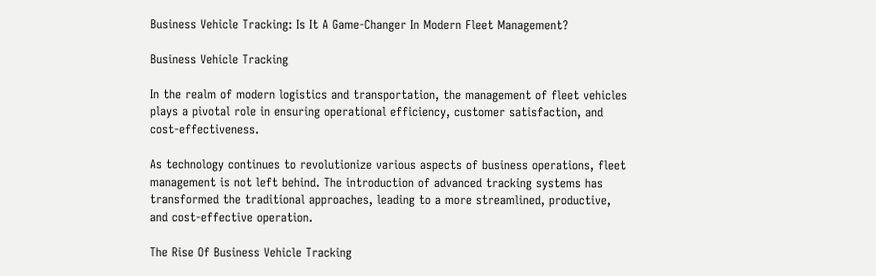Business Vehicle Tracking: Is It A Game-Changer In Modern Fleet Management?

Business Vehicle Tracking

In the realm of modern logistics and transportation, the management of fleet vehicles plays a pivotal role in ensuring operational efficiency, customer satisfaction, and cost-effectiveness.

As technology continues to revolutionize various aspects of business operations, fleet management is not left behind. The introduction of advanced tracking systems has transformed the traditional approaches, leading to a more streamlined, productive, and cost-effective operation.

The Rise Of Business Vehicle Tracking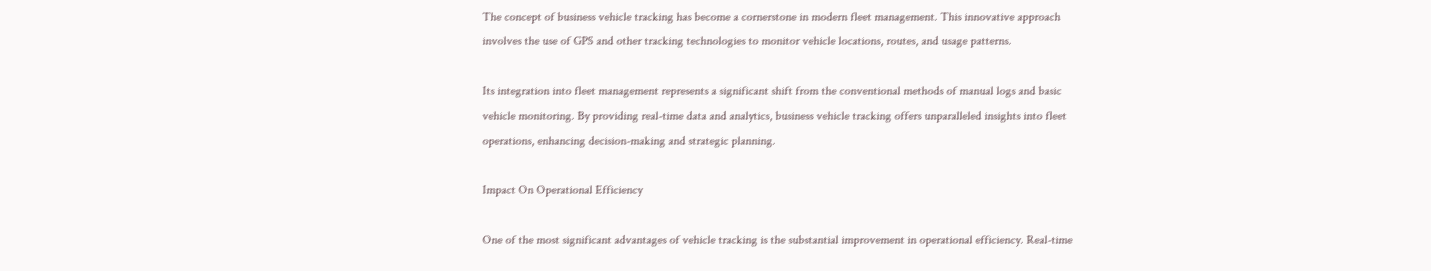The concept of business vehicle tracking has become a cornerstone in modern fleet management. This innovative approach involves the use of GPS and other tracking technologies to monitor vehicle locations, routes, and usage patterns.

Its integration into fleet management represents a significant shift from the conventional methods of manual logs and basic vehicle monitoring. By providing real-time data and analytics, business vehicle tracking offers unparalleled insights into fleet operations, enhancing decision-making and strategic planning.

Impact On Operational Efficiency

One of the most significant advantages of vehicle tracking is the substantial improvement in operational efficiency. Real-time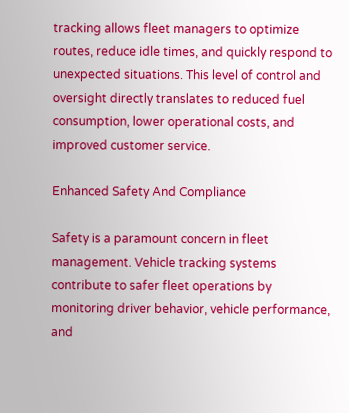tracking allows fleet managers to optimize routes, reduce idle times, and quickly respond to unexpected situations. This level of control and oversight directly translates to reduced fuel consumption, lower operational costs, and improved customer service.

Enhanced Safety And Compliance

Safety is a paramount concern in fleet management. Vehicle tracking systems contribute to safer fleet operations by monitoring driver behavior, vehicle performance, and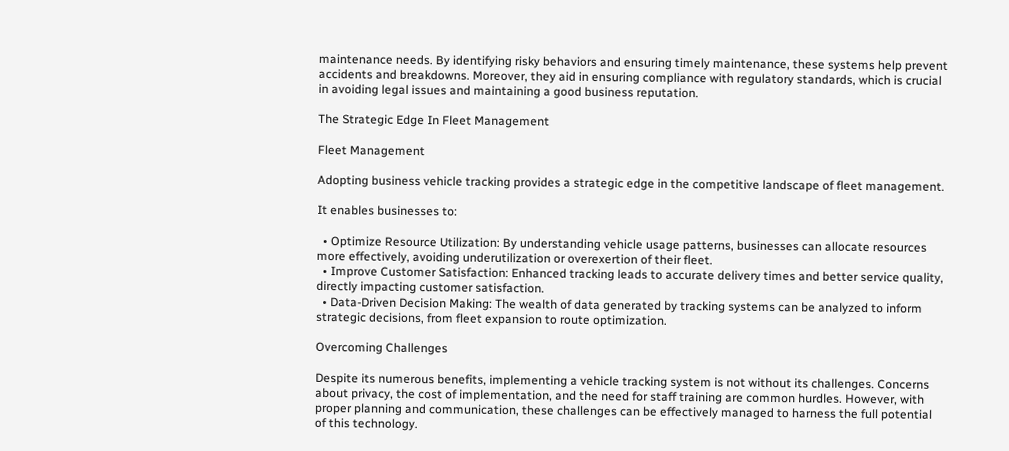maintenance needs. By identifying risky behaviors and ensuring timely maintenance, these systems help prevent accidents and breakdowns. Moreover, they aid in ensuring compliance with regulatory standards, which is crucial in avoiding legal issues and maintaining a good business reputation.

The Strategic Edge In Fleet Management

Fleet Management

Adopting business vehicle tracking provides a strategic edge in the competitive landscape of fleet management.

It enables businesses to:

  • Optimize Resource Utilization: By understanding vehicle usage patterns, businesses can allocate resources more effectively, avoiding underutilization or overexertion of their fleet.
  • Improve Customer Satisfaction: Enhanced tracking leads to accurate delivery times and better service quality, directly impacting customer satisfaction.
  • Data-Driven Decision Making: The wealth of data generated by tracking systems can be analyzed to inform strategic decisions, from fleet expansion to route optimization.

Overcoming Challenges

Despite its numerous benefits, implementing a vehicle tracking system is not without its challenges. Concerns about privacy, the cost of implementation, and the need for staff training are common hurdles. However, with proper planning and communication, these challenges can be effectively managed to harness the full potential of this technology.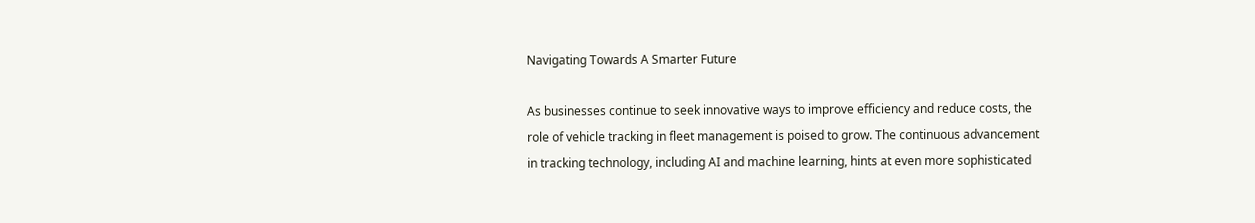Navigating Towards A Smarter Future

As businesses continue to seek innovative ways to improve efficiency and reduce costs, the role of vehicle tracking in fleet management is poised to grow. The continuous advancement in tracking technology, including AI and machine learning, hints at even more sophisticated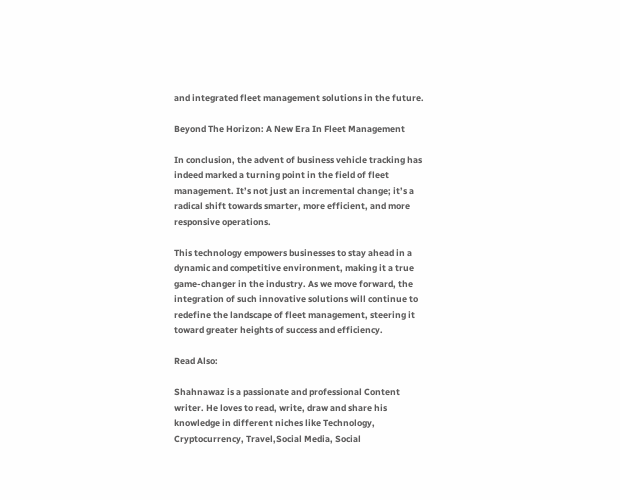and integrated fleet management solutions in the future.

Beyond The Horizon: A New Era In Fleet Management

In conclusion, the advent of business vehicle tracking has indeed marked a turning point in the field of fleet management. It’s not just an incremental change; it’s a radical shift towards smarter, more efficient, and more responsive operations.

This technology empowers businesses to stay ahead in a dynamic and competitive environment, making it a true game-changer in the industry. As we move forward, the integration of such innovative solutions will continue to redefine the landscape of fleet management, steering it toward greater heights of success and efficiency.

Read Also:

Shahnawaz is a passionate and professional Content writer. He loves to read, write, draw and share his knowledge in different niches like Technology, Cryptocurrency, Travel,Social Media, Social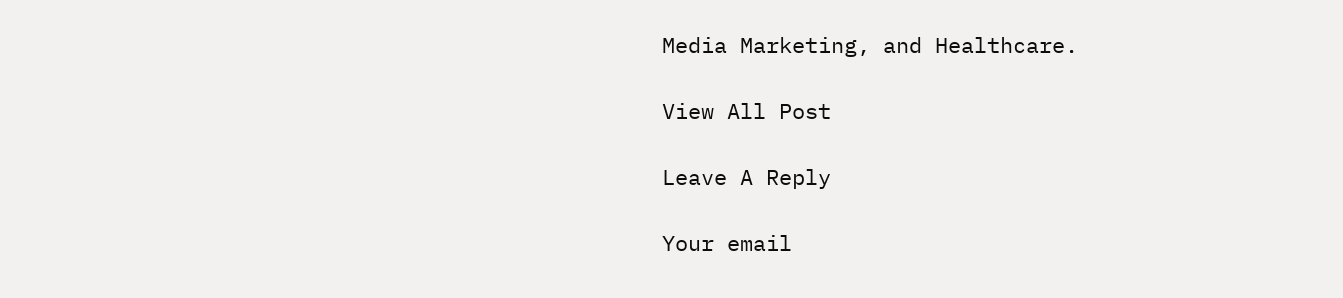Media Marketing, and Healthcare.

View All Post

Leave A Reply

Your email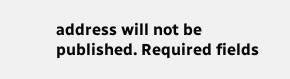address will not be published. Required fields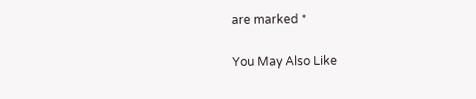are marked *

You May Also Like